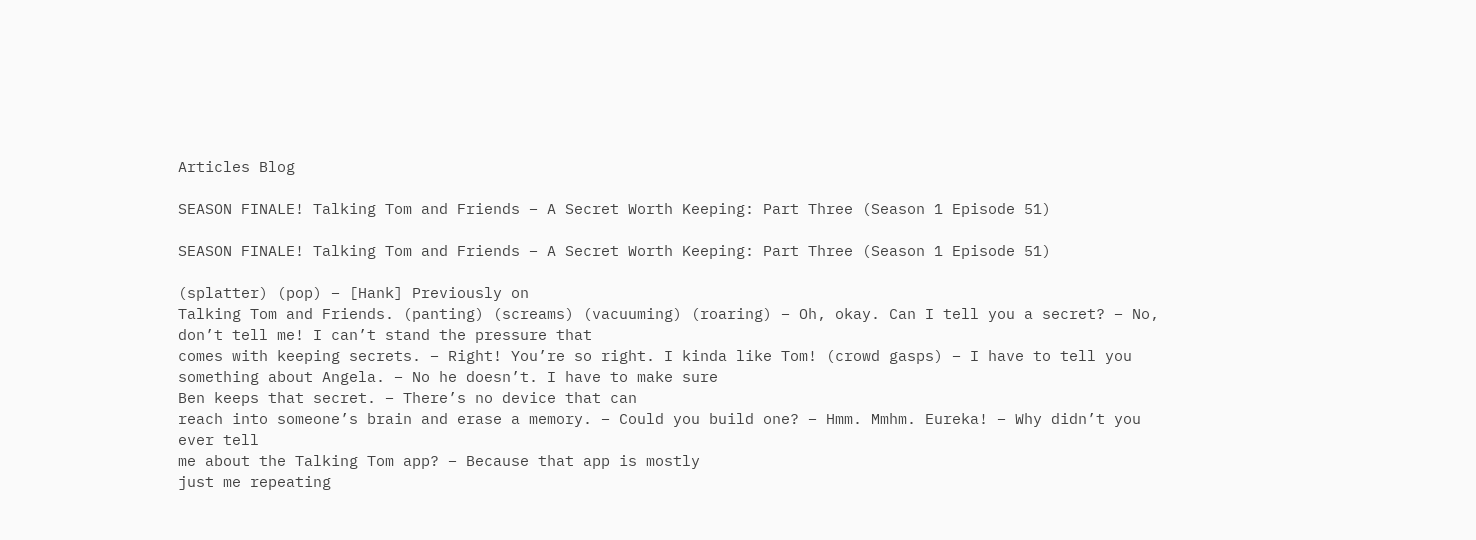Articles Blog

SEASON FINALE! Talking Tom and Friends – A Secret Worth Keeping: Part Three (Season 1 Episode 51)

SEASON FINALE! Talking Tom and Friends – A Secret Worth Keeping: Part Three (Season 1 Episode 51)

(splatter) (pop) – [Hank] Previously on
Talking Tom and Friends. (panting) (screams) (vacuuming) (roaring) – Oh, okay. Can I tell you a secret? – No, don’t tell me! I can’t stand the pressure that
comes with keeping secrets. – Right! You’re so right. I kinda like Tom! (crowd gasps) – I have to tell you
something about Angela. – No he doesn’t. I have to make sure
Ben keeps that secret. – There’s no device that can
reach into someone’s brain and erase a memory. – Could you build one? – Hmm. Mmhm. Eureka! – Why didn’t you ever tell
me about the Talking Tom app? – Because that app is mostly
just me repeating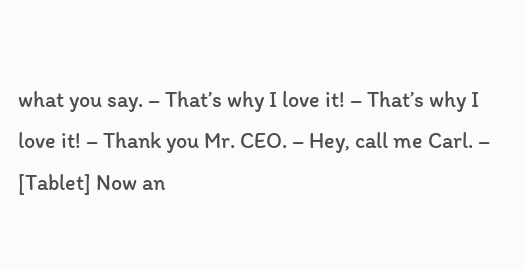what you say. – That’s why I love it! – That’s why I love it! – Thank you Mr. CEO. – Hey, call me Carl. – [Tablet] Now an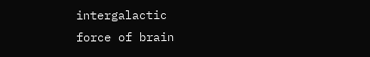intergalactic
force of brain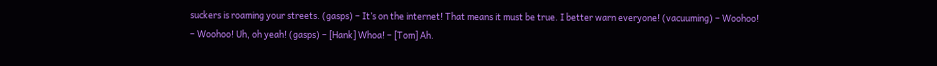suckers is roaming your streets. (gasps) – It’s on the internet! That means it must be true. I better warn everyone! (vacuuming) – Woohoo!
– Woohoo! Uh, oh yeah! (gasps) – [Hank] Whoa! – [Tom] Ah.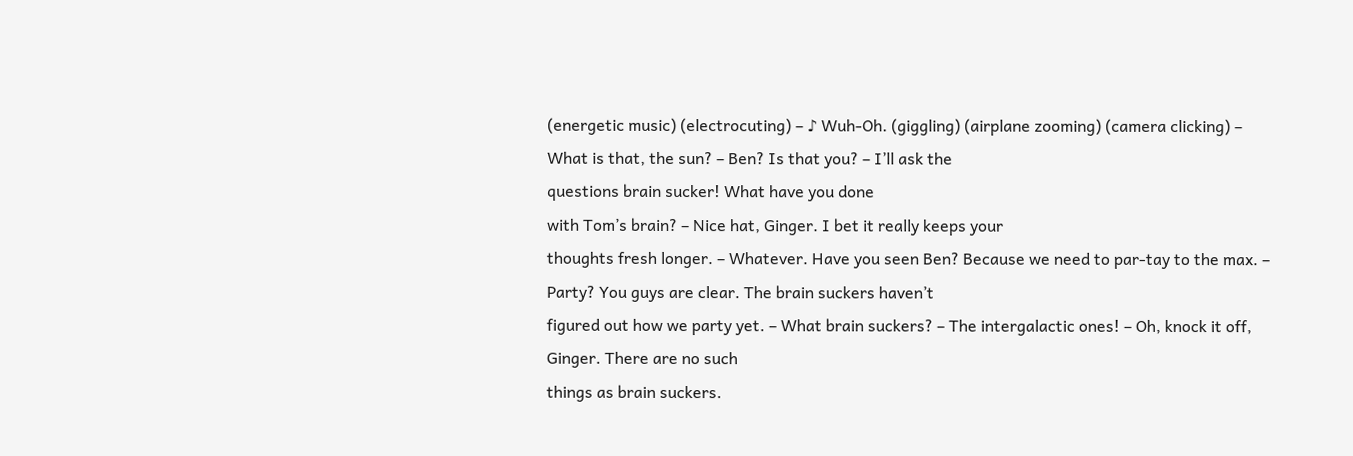(energetic music) (electrocuting) – ♪ Wuh-Oh. (giggling) (airplane zooming) (camera clicking) – What is that, the sun? – Ben? Is that you? – I’ll ask the
questions brain sucker! What have you done
with Tom’s brain? – Nice hat, Ginger. I bet it really keeps your
thoughts fresh longer. – Whatever. Have you seen Ben? Because we need to par-tay to the max. – Party? You guys are clear. The brain suckers haven’t
figured out how we party yet. – What brain suckers? – The intergalactic ones! – Oh, knock it off, Ginger. There are no such
things as brain suckers.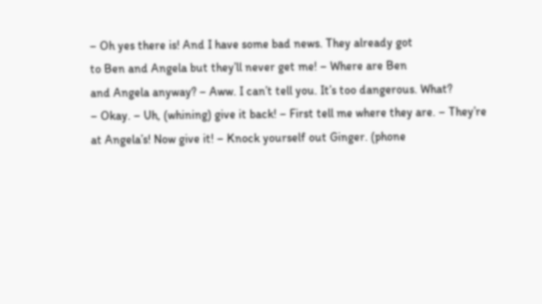– Oh yes there is! And I have some bad news. They already got
to Ben and Angela but they’ll never get me! – Where are Ben
and Angela anyway? – Aww. I can’t tell you. It’s too dangerous. What?
– Okay. – Uh, (whining) give it back! – First tell me where they are. – They’re at Angela’s! Now give it! – Knock yourself out Ginger. (phone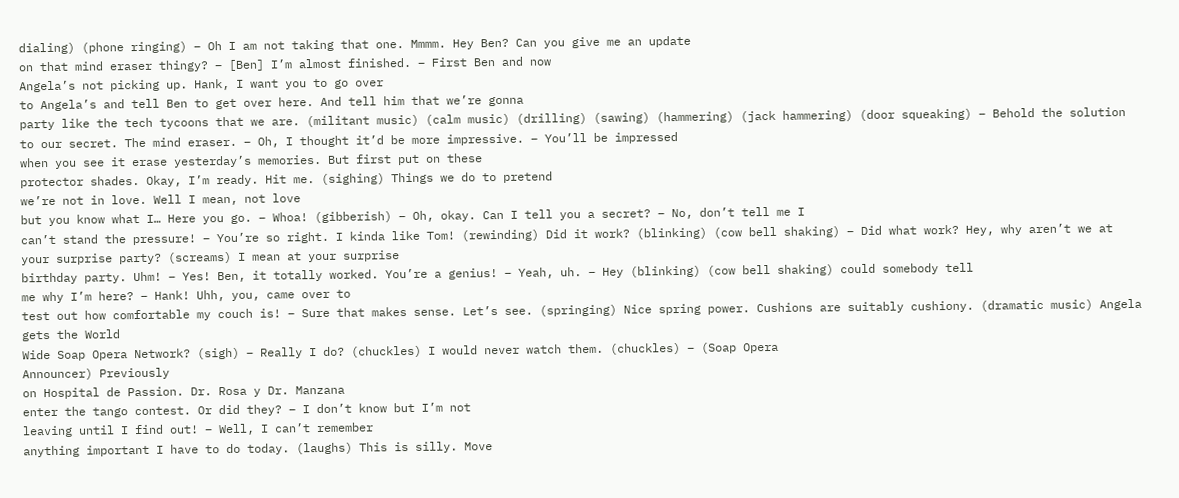dialing) (phone ringing) – Oh I am not taking that one. Mmmm. Hey Ben? Can you give me an update
on that mind eraser thingy? – [Ben] I’m almost finished. – First Ben and now
Angela’s not picking up. Hank, I want you to go over
to Angela’s and tell Ben to get over here. And tell him that we’re gonna
party like the tech tycoons that we are. (militant music) (calm music) (drilling) (sawing) (hammering) (jack hammering) (door squeaking) – Behold the solution
to our secret. The mind eraser. – Oh, I thought it’d be more impressive. – You’ll be impressed
when you see it erase yesterday’s memories. But first put on these
protector shades. Okay, I’m ready. Hit me. (sighing) Things we do to pretend
we’re not in love. Well I mean, not love
but you know what I… Here you go. – Whoa! (gibberish) – Oh, okay. Can I tell you a secret? – No, don’t tell me I
can’t stand the pressure! – You’re so right. I kinda like Tom! (rewinding) Did it work? (blinking) (cow bell shaking) – Did what work? Hey, why aren’t we at
your surprise party? (screams) I mean at your surprise
birthday party. Uhm! – Yes! Ben, it totally worked. You’re a genius! – Yeah, uh. – Hey (blinking) (cow bell shaking) could somebody tell
me why I’m here? – Hank! Uhh, you, came over to
test out how comfortable my couch is! – Sure that makes sense. Let’s see. (springing) Nice spring power. Cushions are suitably cushiony. (dramatic music) Angela gets the World
Wide Soap Opera Network? (sigh) – Really I do? (chuckles) I would never watch them. (chuckles) – (Soap Opera
Announcer) Previously
on Hospital de Passion. Dr. Rosa y Dr. Manzana
enter the tango contest. Or did they? – I don’t know but I’m not
leaving until I find out! – Well, I can’t remember
anything important I have to do today. (laughs) This is silly. Move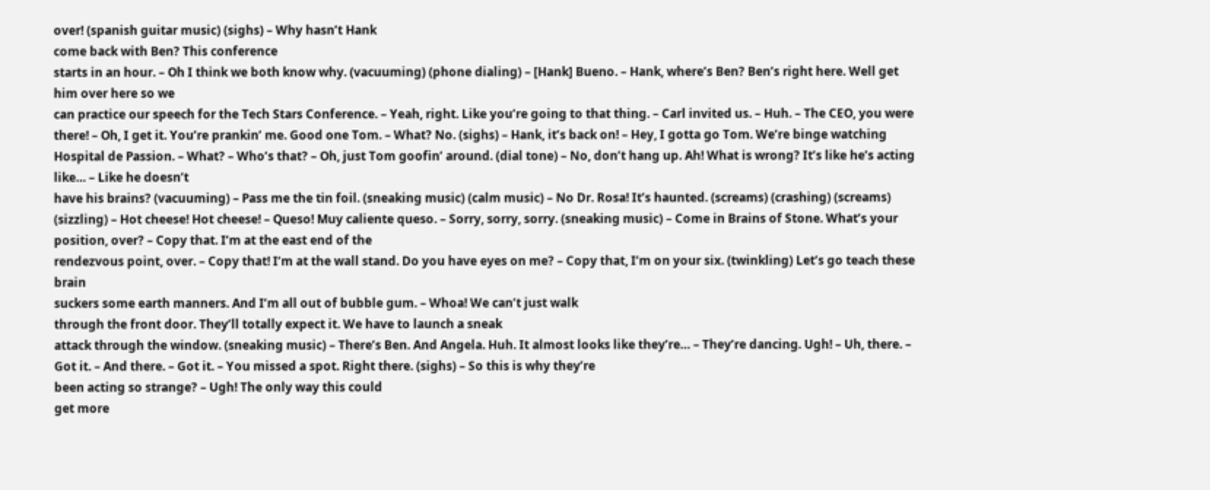over! (spanish guitar music) (sighs) – Why hasn’t Hank
come back with Ben? This conference
starts in an hour. – Oh I think we both know why. (vacuuming) (phone dialing) – [Hank] Bueno. – Hank, where’s Ben? Ben’s right here. Well get him over here so we
can practice our speech for the Tech Stars Conference. – Yeah, right. Like you’re going to that thing. – Carl invited us. – Huh. – The CEO, you were there! – Oh, I get it. You’re prankin’ me. Good one Tom. – What? No. (sighs) – Hank, it’s back on! – Hey, I gotta go Tom. We’re binge watching
Hospital de Passion. – What? – Who’s that? – Oh, just Tom goofin’ around. (dial tone) – No, don’t hang up. Ah! What is wrong? It’s like he’s acting like… – Like he doesn’t
have his brains? (vacuuming) – Pass me the tin foil. (sneaking music) (calm music) – No Dr. Rosa! It’s haunted. (screams) (crashing) (screams) (sizzling) – Hot cheese! Hot cheese! – Queso! Muy caliente queso. – Sorry, sorry, sorry. (sneaking music) – Come in Brains of Stone. What’s your position, over? – Copy that. I’m at the east end of the
rendezvous point, over. – Copy that! I’m at the wall stand. Do you have eyes on me? – Copy that, I’m on your six. (twinkling) Let’s go teach these brain
suckers some earth manners. And I’m all out of bubble gum. – Whoa! We can’t just walk
through the front door. They’ll totally expect it. We have to launch a sneak
attack through the window. (sneaking music) – There’s Ben. And Angela. Huh. It almost looks like they’re… – They’re dancing. Ugh! – Uh, there. – Got it. – And there. – Got it. – You missed a spot. Right there. (sighs) – So this is why they’re
been acting so strange? – Ugh! The only way this could
get more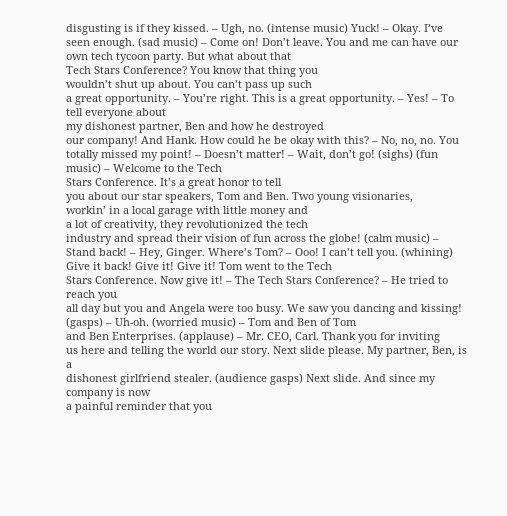disgusting is if they kissed. – Ugh, no. (intense music) Yuck! – Okay. I’ve seen enough. (sad music) – Come on! Don’t leave. You and me can have our
own tech tycoon party. But what about that
Tech Stars Conference? You know that thing you
wouldn’t shut up about. You can’t pass up such
a great opportunity. – You’re right. This is a great opportunity. – Yes! – To tell everyone about
my dishonest partner, Ben and how he destroyed
our company! And Hank. How could he be okay with this? – No, no, no. You totally missed my point! – Doesn’t matter! – Wait, don’t go! (sighs) (fun music) – Welcome to the Tech
Stars Conference. It’s a great honor to tell
you about our star speakers, Tom and Ben. Two young visionaries,
workin’ in a local garage with little money and
a lot of creativity, they revolutionized the tech
industry and spread their vision of fun across the globe! (calm music) – Stand back! – Hey, Ginger. Where’s Tom? – Ooo! I can’t tell you. (whining) Give it back! Give it! Give it! Tom went to the Tech
Stars Conference. Now give it! – The Tech Stars Conference? – He tried to reach you
all day but you and Angela were too busy. We saw you dancing and kissing! (gasps) – Uh-oh. (worried music) – Tom and Ben of Tom
and Ben Enterprises. (applause) – Mr. CEO, Carl. Thank you for inviting
us here and telling the world our story. Next slide please. My partner, Ben, is a
dishonest girlfriend stealer. (audience gasps) Next slide. And since my company is now
a painful reminder that you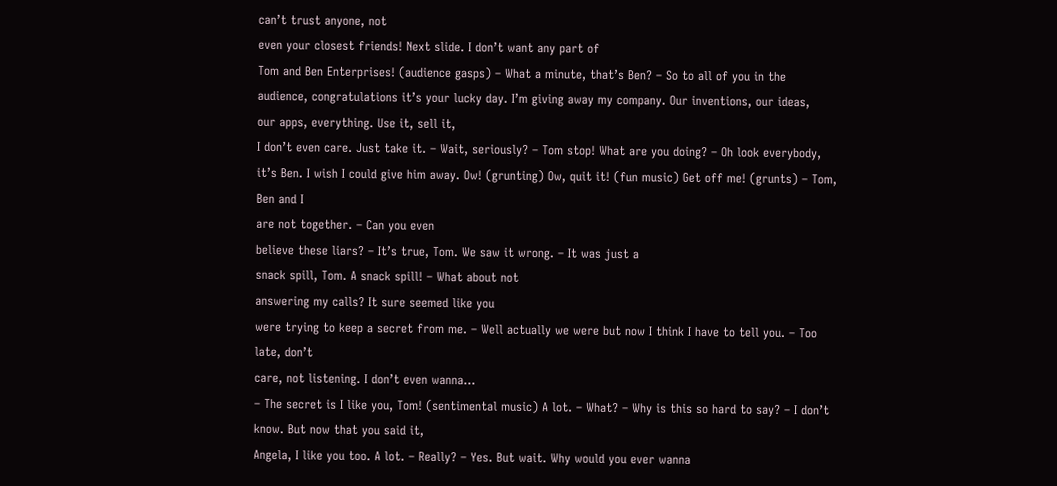can’t trust anyone, not
even your closest friends! Next slide. I don’t want any part of
Tom and Ben Enterprises! (audience gasps) – What a minute, that’s Ben? – So to all of you in the
audience, congratulations it’s your lucky day. I’m giving away my company. Our inventions, our ideas,
our apps, everything. Use it, sell it,
I don’t even care. Just take it. – Wait, seriously? – Tom stop! What are you doing? – Oh look everybody, it’s Ben. I wish I could give him away. Ow! (grunting) Ow, quit it! (fun music) Get off me! (grunts) – Tom, Ben and I
are not together. – Can you even
believe these liars? – It’s true, Tom. We saw it wrong. – It was just a
snack spill, Tom. A snack spill! – What about not
answering my calls? It sure seemed like you
were trying to keep a secret from me. – Well actually we were but now I think I have to tell you. – Too late, don’t
care, not listening. I don’t even wanna…
– The secret is I like you, Tom! (sentimental music) A lot. – What? – Why is this so hard to say? – I don’t know. But now that you said it,
Angela, I like you too. A lot. – Really? – Yes. But wait. Why would you ever wanna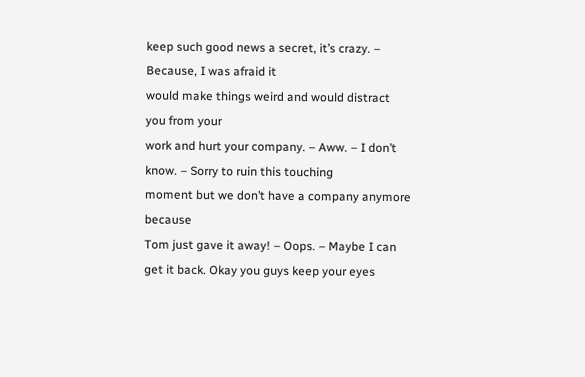keep such good news a secret, it’s crazy. – Because, I was afraid it
would make things weird and would distract you from your
work and hurt your company. – Aww. – I don’t know. – Sorry to ruin this touching
moment but we don’t have a company anymore because
Tom just gave it away! – Oops. – Maybe I can get it back. Okay you guys keep your eyes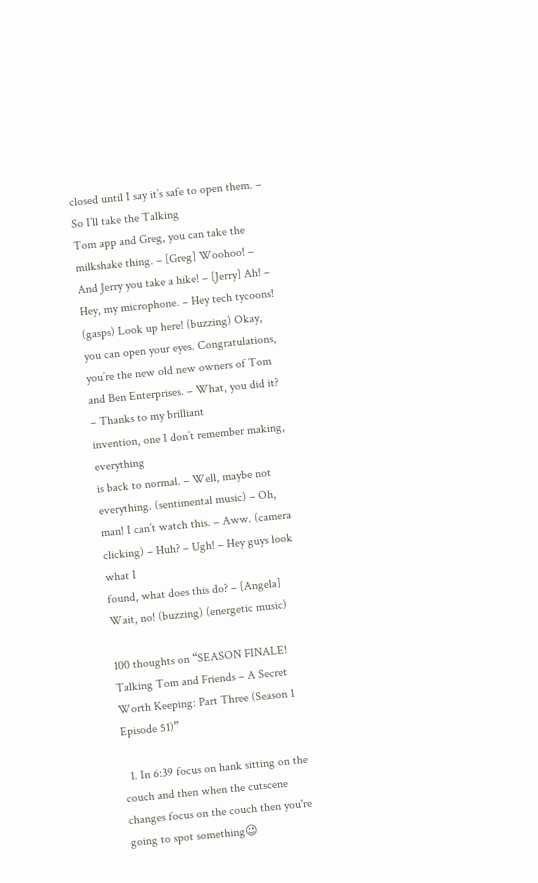closed until I say it’s safe to open them. – So I’ll take the Talking
Tom app and Greg, you can take the milkshake thing. – [Greg] Woohoo! – And Jerry you take a hike! – [Jerry] Ah! – Hey, my microphone. – Hey tech tycoons!
(gasps) Look up here! (buzzing) Okay, you can open your eyes. Congratulations,
you’re the new old new owners of Tom and Ben Enterprises. – What, you did it? – Thanks to my brilliant
invention, one I don’t remember making, everything
is back to normal. – Well, maybe not everything. (sentimental music) – Oh, man! I can’t watch this. – Aww. (camera clicking) – Huh? – Ugh! – Hey guys look what I
found, what does this do? – [Angela] Wait, no! (buzzing) (energetic music)

100 thoughts on “SEASON FINALE! Talking Tom and Friends – A Secret Worth Keeping: Part Three (Season 1 Episode 51)”

  1. In 6:39 focus on hank sitting on the couch and then when the cutscene changes focus on the couch then you're going to spot something😉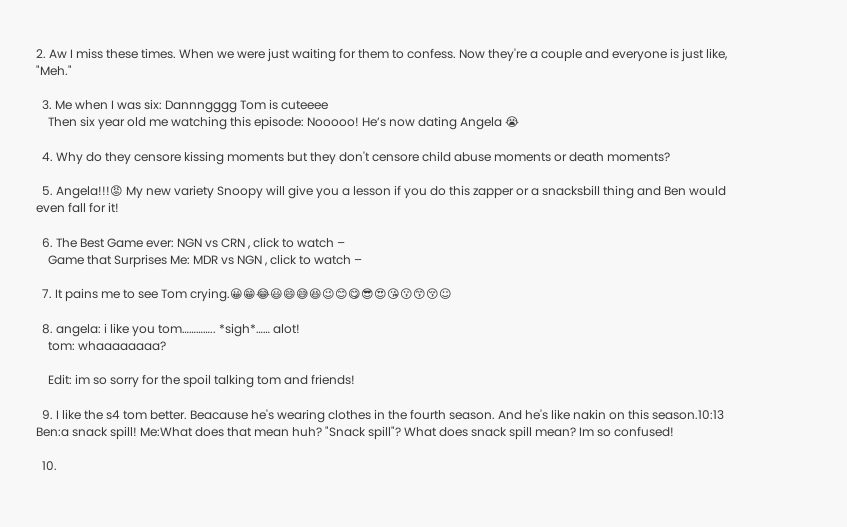2. Aw I miss these times. When we were just waiting for them to confess. Now they're a couple and everyone is just like, "Meh."

  3. Me when I was six: Dannngggg Tom is cuteeee
    Then six year old me watching this episode: Nooooo! He’s now dating Angela 😭

  4. Why do they censore kissing moments but they don't censore child abuse moments or death moments?

  5. Angela!!!😡 My new variety Snoopy will give you a lesson if you do this zapper or a snacksbill thing and Ben would even fall for it!

  6. The Best Game ever: NGN vs CRN , click to watch –
    Game that Surprises Me: MDR vs NGN , click to watch –

  7. It pains me to see Tom crying.😀😁😂😃😄😅😆😉😊😋😎😍😘😗😙😚☺

  8. angela: i like you tom………….. *sigh*…… alot!
    tom: whaaaaaaaa?

    Edit: im so sorry for the spoil talking tom and friends!

  9. I like the s4 tom better. Beacause he's wearing clothes in the fourth season. And he's like nakin on this season.10:13 Ben:a snack spill! Me:What does that mean huh? "Snack spill"? What does snack spill mean? Im so confused!

  10.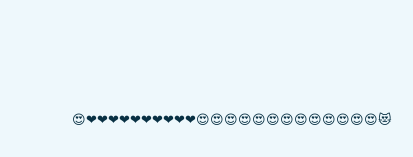😍❤❤❤❤❤❤❤❤❤❤😍😍😍😍😍😍😍😍😍😍😍😍😍😻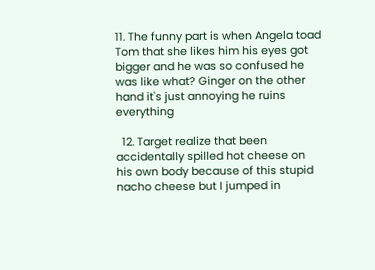11. The funny part is when Angela toad Tom that she likes him his eyes got bigger and he was so confused he was like what? Ginger on the other hand it's just annoying he ruins everything

  12. Target realize that been accidentally spilled hot cheese on his own body because of this stupid nacho cheese but I jumped in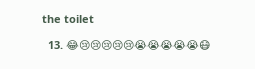the toilet

  13. 😂😢😢😢😢😢😭😭😭😭😭😷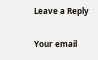Leave a Reply

Your email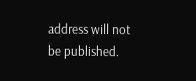address will not be published.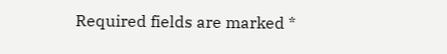Required fields are marked *